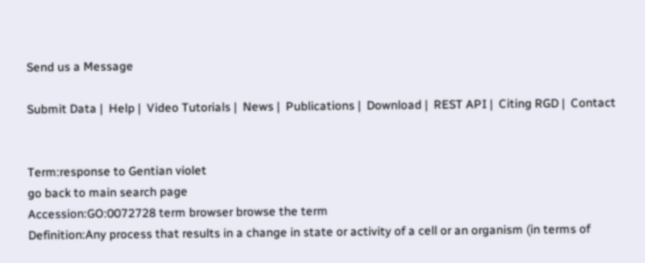Send us a Message

Submit Data |  Help |  Video Tutorials |  News |  Publications |  Download |  REST API |  Citing RGD |  Contact


Term:response to Gentian violet
go back to main search page
Accession:GO:0072728 term browser browse the term
Definition:Any process that results in a change in state or activity of a cell or an organism (in terms of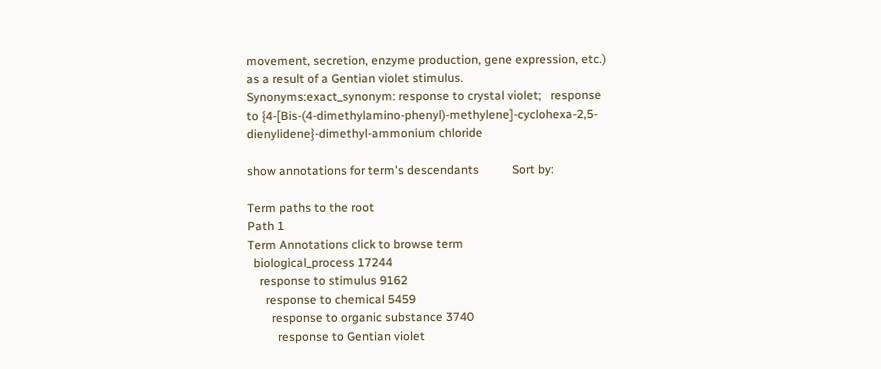movement, secretion, enzyme production, gene expression, etc.) as a result of a Gentian violet stimulus.
Synonyms:exact_synonym: response to crystal violet;   response to {4-[Bis-(4-dimethylamino-phenyl)-methylene]-cyclohexa-2,5-dienylidene}-dimethyl-ammonium chloride

show annotations for term's descendants           Sort by:

Term paths to the root
Path 1
Term Annotations click to browse term
  biological_process 17244
    response to stimulus 9162
      response to chemical 5459
        response to organic substance 3740
          response to Gentian violet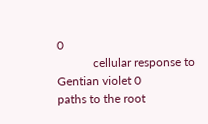0
            cellular response to Gentian violet 0
paths to the root